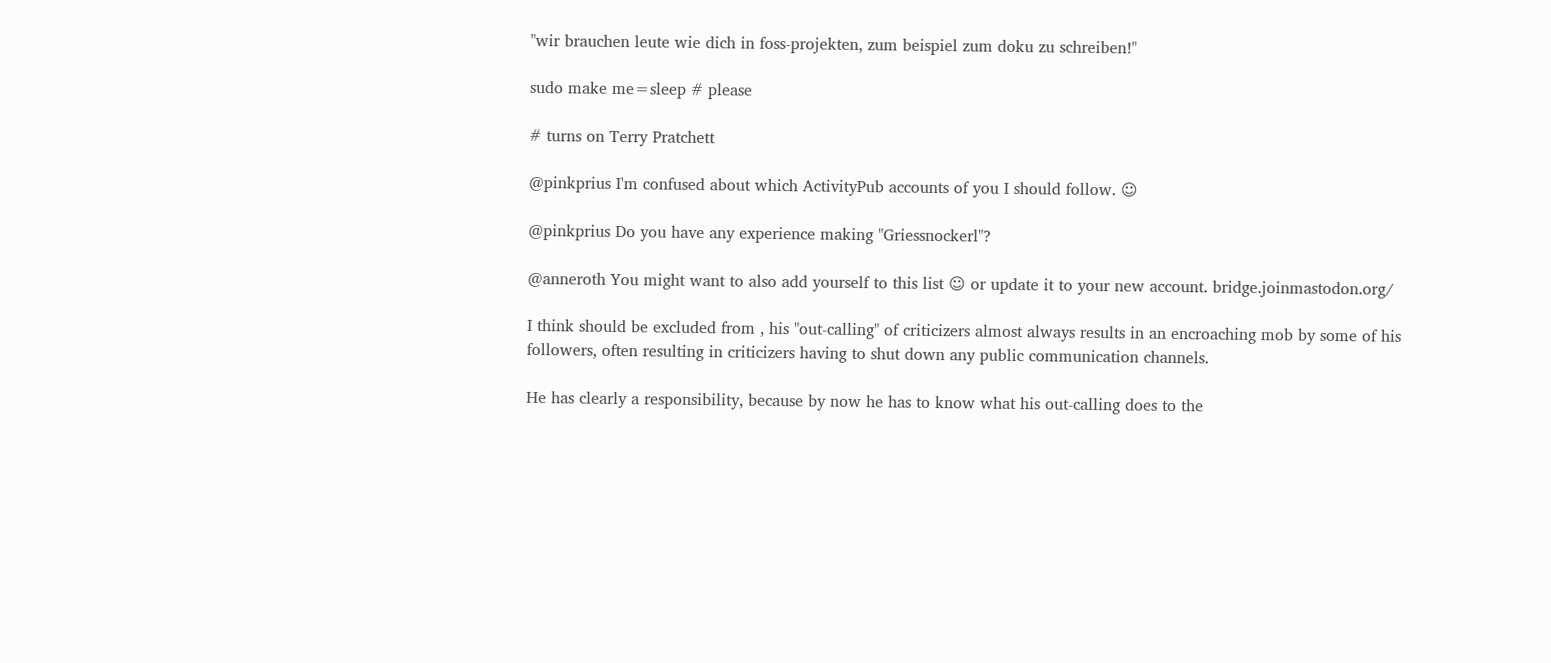"wir brauchen leute wie dich in foss-projekten, zum beispiel zum doku zu schreiben!"

sudo make me=sleep # please

# turns on Terry Pratchett

@pinkprius I'm confused about which ActivityPub accounts of you I should follow. ☺

@pinkprius Do you have any experience making "Griessnockerl"?

@anneroth You might want to also add yourself to this list ☺ or update it to your new account. bridge.joinmastodon.org/

I think should be excluded from , his "out-calling" of criticizers almost always results in an encroaching mob by some of his followers, often resulting in criticizers having to shut down any public communication channels.

He has clearly a responsibility, because by now he has to know what his out-calling does to the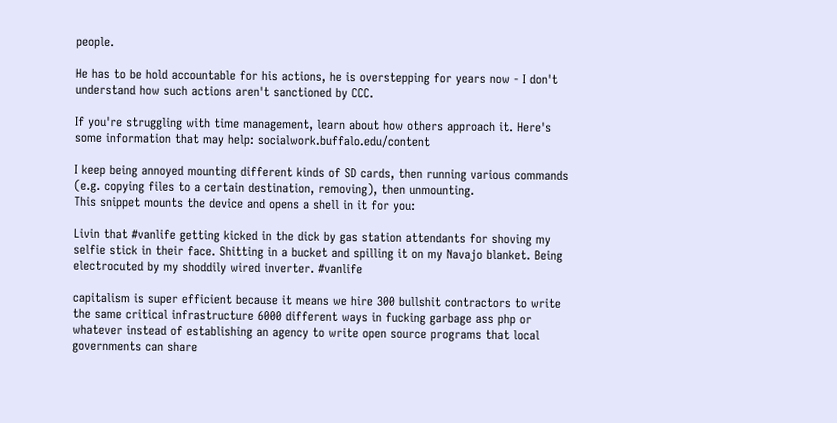people.

He has to be hold accountable for his actions, he is overstepping for years now - I don't understand how such actions aren't sanctioned by CCC.

If you're struggling with time management, learn about how others approach it. Here's some information that may help: socialwork.buffalo.edu/content

I keep being annoyed mounting different kinds of SD cards, then running various commands (e.g. copying files to a certain destination, removing), then unmounting.
This snippet mounts the device and opens a shell in it for you:

Livin that #vanlife getting kicked in the dick by gas station attendants for shoving my selfie stick in their face. Shitting in a bucket and spilling it on my Navajo blanket. Being electrocuted by my shoddily wired inverter. #vanlife

capitalism is super efficient because it means we hire 300 bullshit contractors to write the same critical infrastructure 6000 different ways in fucking garbage ass php or whatever instead of establishing an agency to write open source programs that local governments can share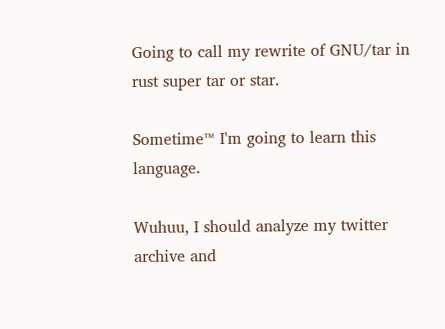Going to call my rewrite of GNU/tar in rust super tar or star.

Sometime™ I'm going to learn this language.

Wuhuu, I should analyze my twitter archive and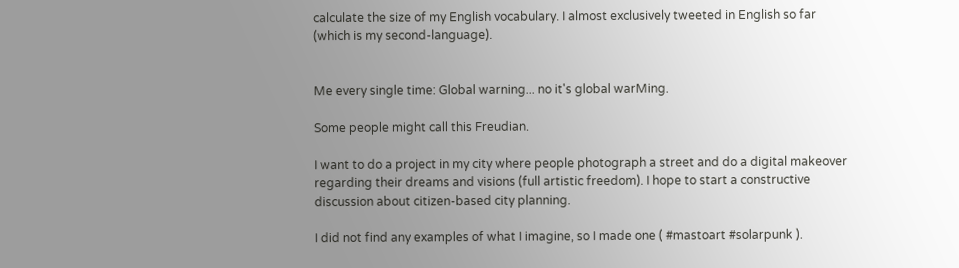calculate the size of my English vocabulary. I almost exclusively tweeted in English so far (which is my second-language).


Me every single time: Global warning... no it's global warMing.

Some people might call this Freudian.

I want to do a project in my city where people photograph a street and do a digital makeover regarding their dreams and visions (full artistic freedom). I hope to start a constructive discussion about citizen-based city planning.

I did not find any examples of what I imagine, so I made one ( #mastoart #solarpunk ).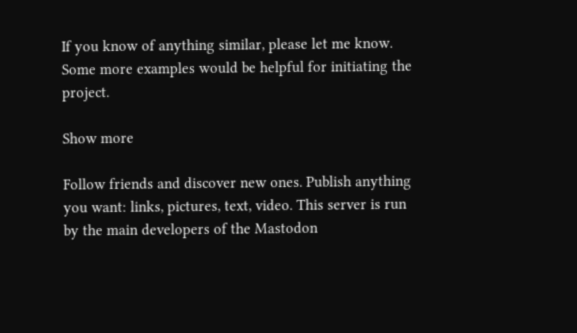If you know of anything similar, please let me know. Some more examples would be helpful for initiating the project.

Show more

Follow friends and discover new ones. Publish anything you want: links, pictures, text, video. This server is run by the main developers of the Mastodon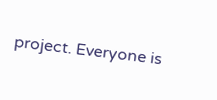project. Everyone is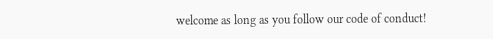welcome as long as you follow our code of conduct!